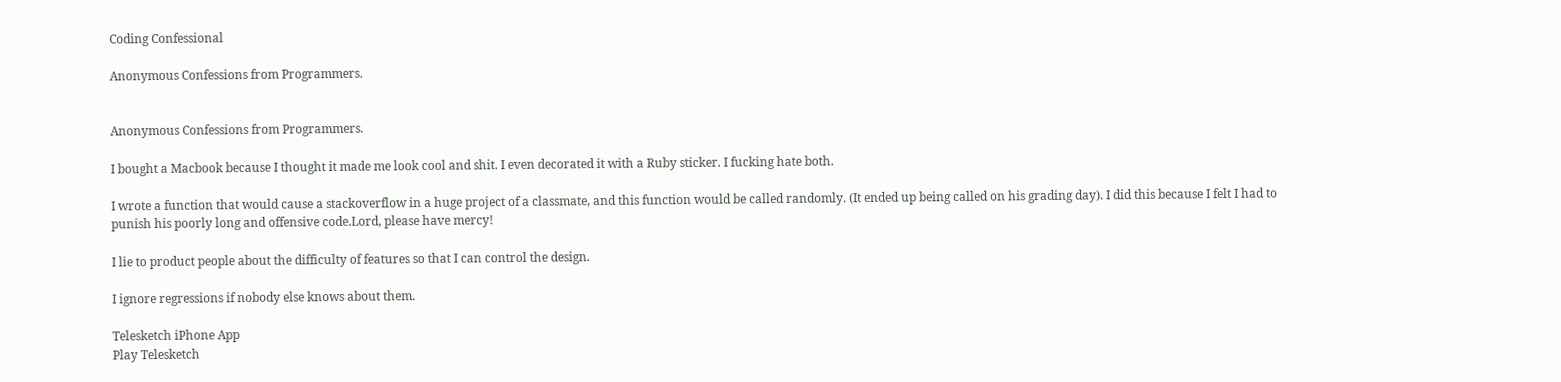Coding Confessional

Anonymous Confessions from Programmers.


Anonymous Confessions from Programmers.

I bought a Macbook because I thought it made me look cool and shit. I even decorated it with a Ruby sticker. I fucking hate both.

I wrote a function that would cause a stackoverflow in a huge project of a classmate, and this function would be called randomly. (It ended up being called on his grading day). I did this because I felt I had to punish his poorly long and offensive code.Lord, please have mercy!

I lie to product people about the difficulty of features so that I can control the design.

I ignore regressions if nobody else knows about them.

Telesketch iPhone App
Play Telesketch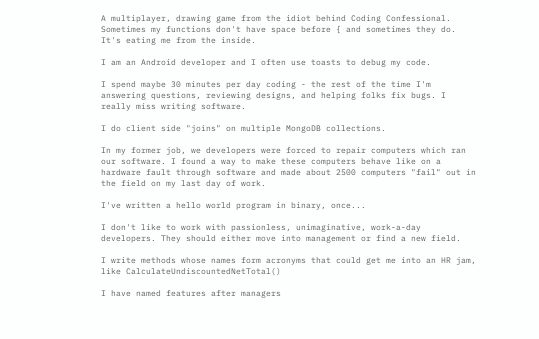A multiplayer, drawing game from the idiot behind Coding Confessional.
Sometimes my functions don't have space before { and sometimes they do. It's eating me from the inside.

I am an Android developer and I often use toasts to debug my code.

I spend maybe 30 minutes per day coding - the rest of the time I'm answering questions, reviewing designs, and helping folks fix bugs. I really miss writing software.

I do client side "joins" on multiple MongoDB collections.

In my former job, we developers were forced to repair computers which ran our software. I found a way to make these computers behave like on a hardware fault through software and made about 2500 computers "fail" out in the field on my last day of work.

I've written a hello world program in binary, once...

I don't like to work with passionless, unimaginative, work-a-day developers. They should either move into management or find a new field.

I write methods whose names form acronyms that could get me into an HR jam, like CalculateUndiscountedNetTotal()

I have named features after managers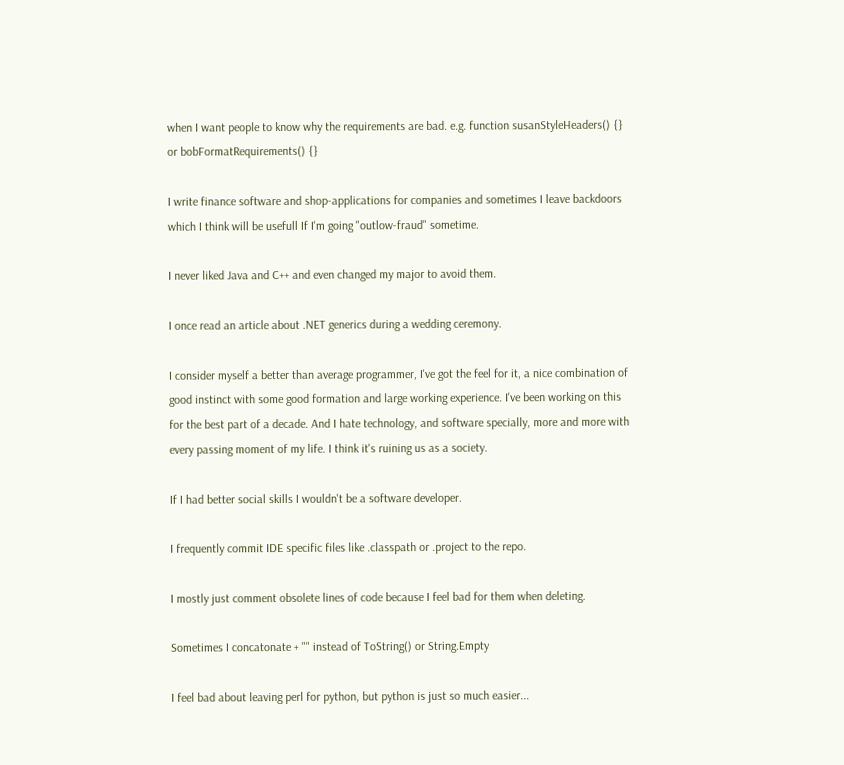when I want people to know why the requirements are bad. e.g. function susanStyleHeaders() {} or bobFormatRequirements() {}

I write finance software and shop-applications for companies and sometimes I leave backdoors which I think will be usefull If I'm going "outlow-fraud" sometime.

I never liked Java and C++ and even changed my major to avoid them.

I once read an article about .NET generics during a wedding ceremony.

I consider myself a better than average programmer, I've got the feel for it, a nice combination of good instinct with some good formation and large working experience. I've been working on this for the best part of a decade. And I hate technology, and software specially, more and more with every passing moment of my life. I think it's ruining us as a society.

If I had better social skills I wouldn't be a software developer.

I frequently commit IDE specific files like .classpath or .project to the repo.

I mostly just comment obsolete lines of code because I feel bad for them when deleting.

Sometimes I concatonate + "" instead of ToString() or String.Empty

I feel bad about leaving perl for python, but python is just so much easier...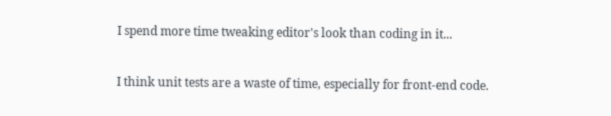I spend more time tweaking editor's look than coding in it...

I think unit tests are a waste of time, especially for front-end code.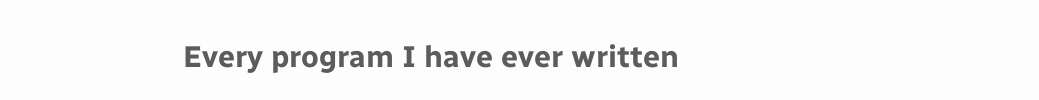Every program I have ever written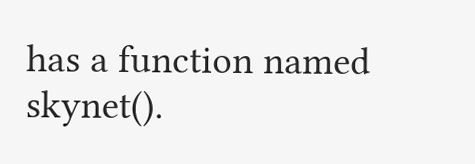has a function named skynet().